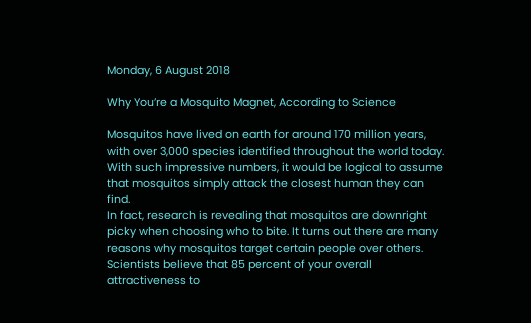Monday, 6 August 2018

Why You’re a Mosquito Magnet, According to Science

Mosquitos have lived on earth for around 170 million years, with over 3,000 species identified throughout the world today. With such impressive numbers, it would be logical to assume that mosquitos simply attack the closest human they can find.
In fact, research is revealing that mosquitos are downright picky when choosing who to bite. It turns out there are many reasons why mosquitos target certain people over others.
Scientists believe that 85 percent of your overall attractiveness to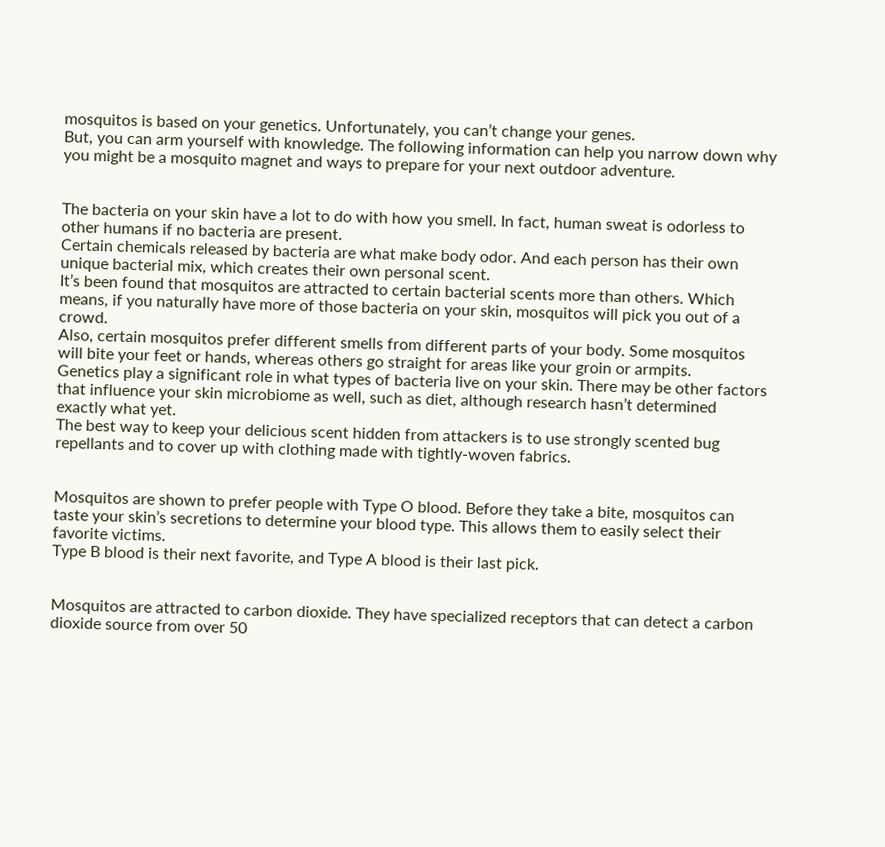mosquitos is based on your genetics. Unfortunately, you can’t change your genes.
But, you can arm yourself with knowledge. The following information can help you narrow down why you might be a mosquito magnet and ways to prepare for your next outdoor adventure.


The bacteria on your skin have a lot to do with how you smell. In fact, human sweat is odorless to other humans if no bacteria are present.
Certain chemicals released by bacteria are what make body odor. And each person has their own unique bacterial mix, which creates their own personal scent.
It’s been found that mosquitos are attracted to certain bacterial scents more than others. Which means, if you naturally have more of those bacteria on your skin, mosquitos will pick you out of a crowd.
Also, certain mosquitos prefer different smells from different parts of your body. Some mosquitos will bite your feet or hands, whereas others go straight for areas like your groin or armpits.
Genetics play a significant role in what types of bacteria live on your skin. There may be other factors that influence your skin microbiome as well, such as diet, although research hasn’t determined exactly what yet.
The best way to keep your delicious scent hidden from attackers is to use strongly scented bug repellants and to cover up with clothing made with tightly-woven fabrics.


Mosquitos are shown to prefer people with Type O blood. Before they take a bite, mosquitos can taste your skin’s secretions to determine your blood type. This allows them to easily select their favorite victims.
Type B blood is their next favorite, and Type A blood is their last pick.


Mosquitos are attracted to carbon dioxide. They have specialized receptors that can detect a carbon dioxide source from over 50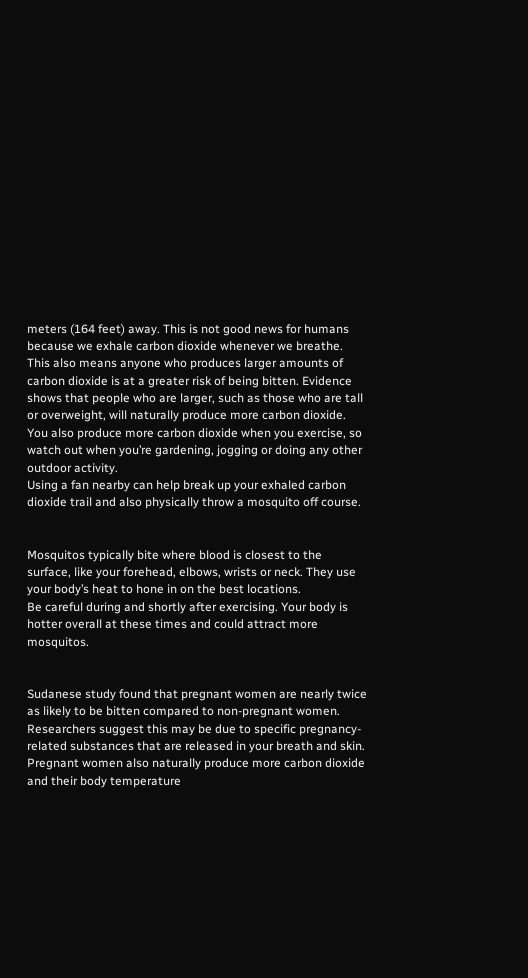meters (164 feet) away. This is not good news for humans because we exhale carbon dioxide whenever we breathe.
This also means anyone who produces larger amounts of carbon dioxide is at a greater risk of being bitten. Evidence shows that people who are larger, such as those who are tall or overweight, will naturally produce more carbon dioxide.
You also produce more carbon dioxide when you exercise, so watch out when you’re gardening, jogging or doing any other outdoor activity.
Using a fan nearby can help break up your exhaled carbon dioxide trail and also physically throw a mosquito off course.


Mosquitos typically bite where blood is closest to the surface, like your forehead, elbows, wrists or neck. They use your body’s heat to hone in on the best locations.
Be careful during and shortly after exercising. Your body is hotter overall at these times and could attract more mosquitos.


Sudanese study found that pregnant women are nearly twice as likely to be bitten compared to non-pregnant women. Researchers suggest this may be due to specific pregnancy-related substances that are released in your breath and skin.
Pregnant women also naturally produce more carbon dioxide and their body temperature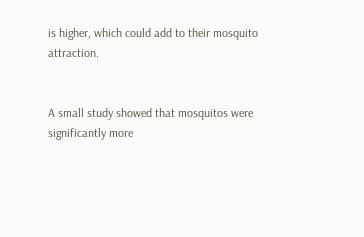is higher, which could add to their mosquito attraction.


A small study showed that mosquitos were significantly more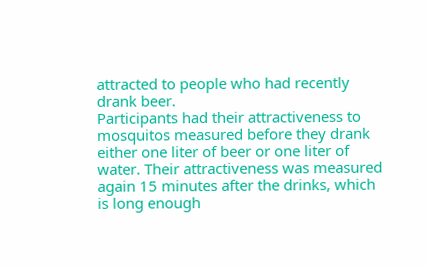attracted to people who had recently drank beer.
Participants had their attractiveness to mosquitos measured before they drank either one liter of beer or one liter of water. Their attractiveness was measured again 15 minutes after the drinks, which is long enough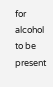for alcohol to be present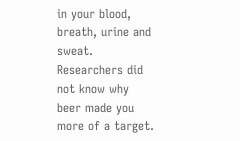in your blood, breath, urine and sweat.
Researchers did not know why beer made you more of a target.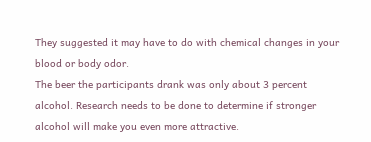They suggested it may have to do with chemical changes in your blood or body odor.
The beer the participants drank was only about 3 percent alcohol. Research needs to be done to determine if stronger alcohol will make you even more attractive.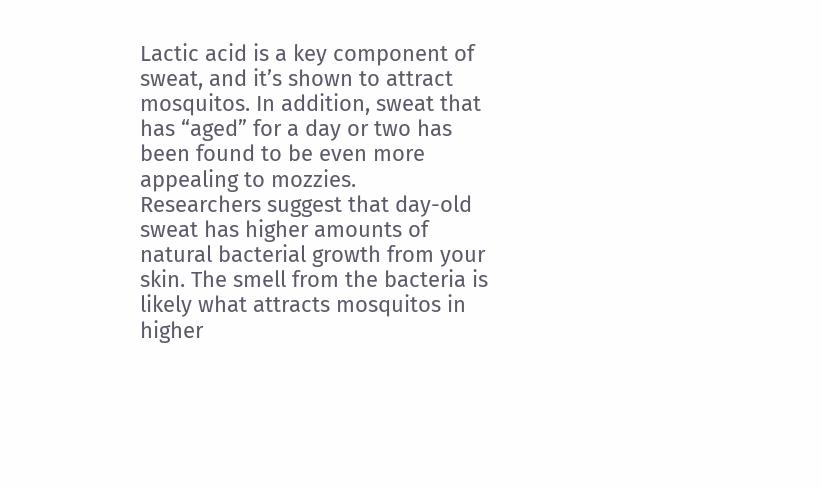Lactic acid is a key component of sweat, and it’s shown to attract mosquitos. In addition, sweat that has “aged” for a day or two has been found to be even more appealing to mozzies.
Researchers suggest that day-old sweat has higher amounts of natural bacterial growth from your skin. The smell from the bacteria is likely what attracts mosquitos in higher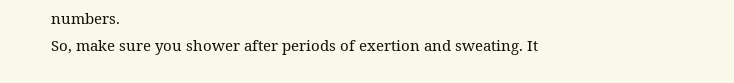numbers.
So, make sure you shower after periods of exertion and sweating. It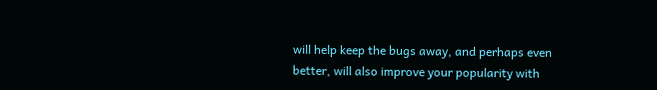will help keep the bugs away, and perhaps even better, will also improve your popularity with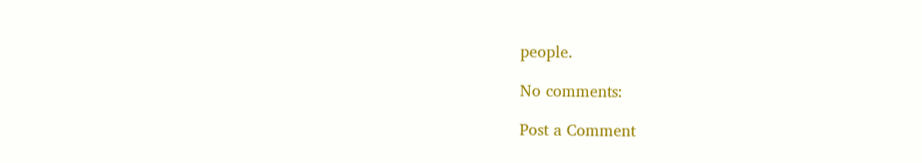people.

No comments:

Post a Comment